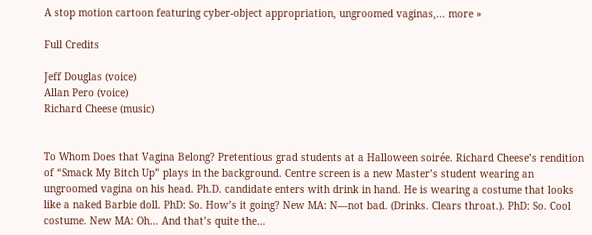A stop motion cartoon featuring cyber-object appropriation, ungroomed vaginas,... more »

Full Credits

Jeff Douglas (voice)
Allan Pero (voice)
Richard Cheese (music)


To Whom Does that Vagina Belong? Pretentious grad students at a Halloween soirée. Richard Cheese’s rendition of “Smack My Bitch Up” plays in the background. Centre screen is a new Master’s student wearing an ungroomed vagina on his head. Ph.D. candidate enters with drink in hand. He is wearing a costume that looks like a naked Barbie doll. PhD: So. How’s it going? New MA: N—not bad. (Drinks. Clears throat.). PhD: So. Cool costume. New MA: Oh… And that’s quite the…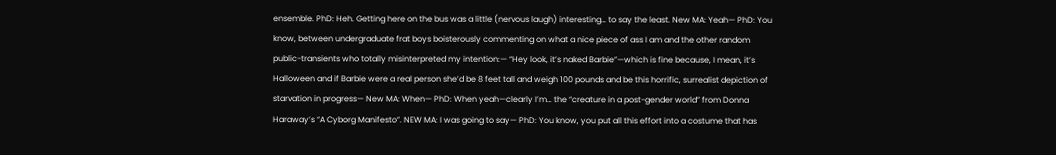ensemble. PhD: Heh. Getting here on the bus was a little (nervous laugh) interesting… to say the least. New MA: Yeah— PhD: You know, between undergraduate frat boys boisterously commenting on what a nice piece of ass I am and the other random public-transients who totally misinterpreted my intention:— “Hey look, it’s naked Barbie”—which is fine because, I mean, it’s Halloween and if Barbie were a real person she’d be 8 feet tall and weigh 100 pounds and be this horrific, surrealist depiction of starvation in progress— New MA: When— PhD: When yeah—clearly I’m… the “creature in a post-gender world” from Donna Haraway’s “A Cyborg Manifesto”. NEW MA: I was going to say— PhD: You know, you put all this effort into a costume that has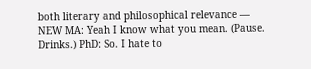both literary and philosophical relevance — NEW MA: Yeah I know what you mean. (Pause. Drinks.) PhD: So. I hate to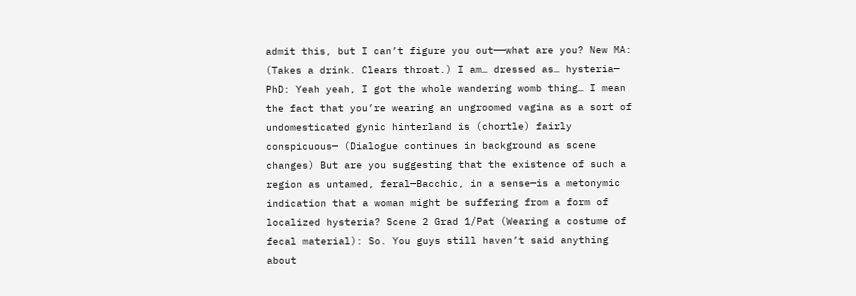admit this, but I can’t figure you out——what are you? New MA: (Takes a drink. Clears throat.) I am… dressed as… hysteria— PhD: Yeah yeah, I got the whole wandering womb thing… I mean the fact that you’re wearing an ungroomed vagina as a sort of undomesticated gynic hinterland is (chortle) fairly conspicuous— (Dialogue continues in background as scene changes) But are you suggesting that the existence of such a region as untamed, feral—Bacchic, in a sense—is a metonymic indication that a woman might be suffering from a form of localized hysteria? Scene 2 Grad 1/Pat (Wearing a costume of fecal material): So. You guys still haven’t said anything about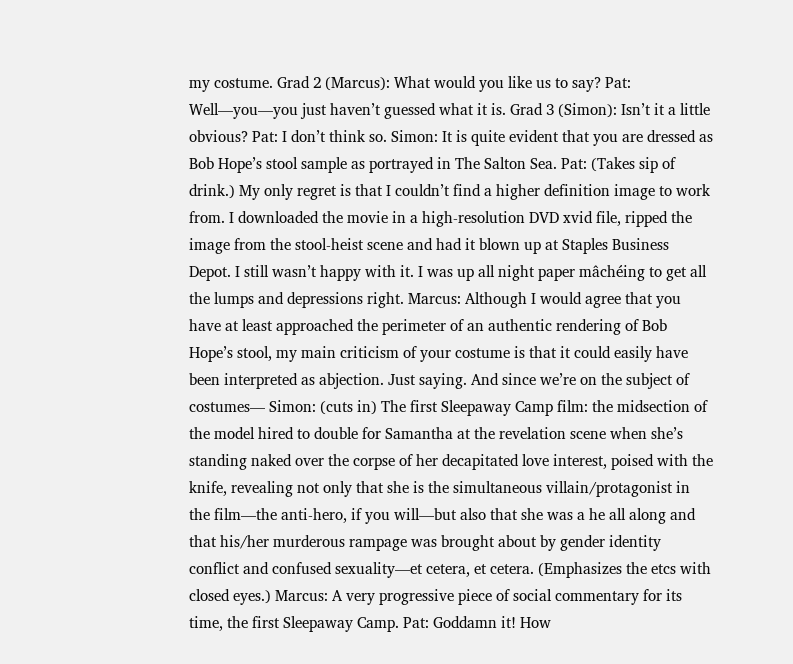my costume. Grad 2 (Marcus): What would you like us to say? Pat: Well—you—you just haven’t guessed what it is. Grad 3 (Simon): Isn’t it a little obvious? Pat: I don’t think so. Simon: It is quite evident that you are dressed as Bob Hope’s stool sample as portrayed in The Salton Sea. Pat: (Takes sip of drink.) My only regret is that I couldn’t find a higher definition image to work from. I downloaded the movie in a high-resolution DVD xvid file, ripped the image from the stool-heist scene and had it blown up at Staples Business Depot. I still wasn’t happy with it. I was up all night paper mâchéing to get all the lumps and depressions right. Marcus: Although I would agree that you have at least approached the perimeter of an authentic rendering of Bob Hope’s stool, my main criticism of your costume is that it could easily have been interpreted as abjection. Just saying. And since we’re on the subject of costumes— Simon: (cuts in) The first Sleepaway Camp film: the midsection of the model hired to double for Samantha at the revelation scene when she’s standing naked over the corpse of her decapitated love interest, poised with the knife, revealing not only that she is the simultaneous villain/protagonist in the film—the anti-hero, if you will—but also that she was a he all along and that his/her murderous rampage was brought about by gender identity conflict and confused sexuality—et cetera, et cetera. (Emphasizes the etcs with closed eyes.) Marcus: A very progressive piece of social commentary for its time, the first Sleepaway Camp. Pat: Goddamn it! How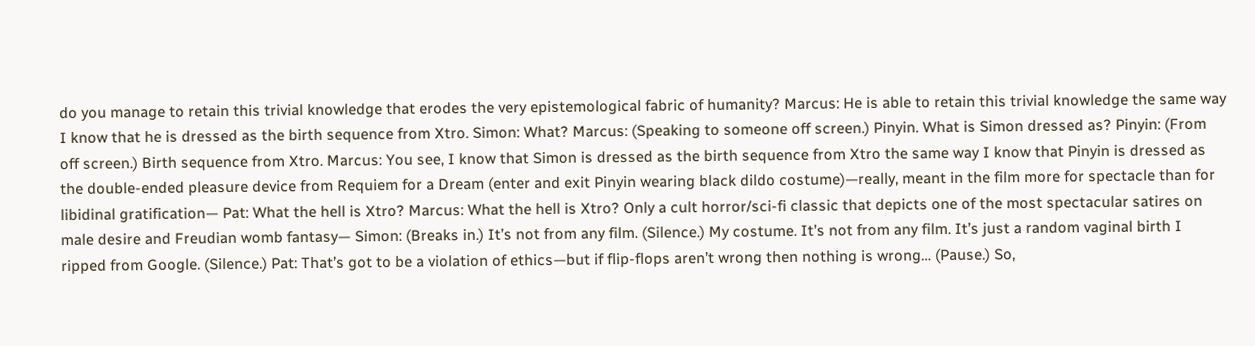do you manage to retain this trivial knowledge that erodes the very epistemological fabric of humanity? Marcus: He is able to retain this trivial knowledge the same way I know that he is dressed as the birth sequence from Xtro. Simon: What? Marcus: (Speaking to someone off screen.) Pinyin. What is Simon dressed as? Pinyin: (From off screen.) Birth sequence from Xtro. Marcus: You see, I know that Simon is dressed as the birth sequence from Xtro the same way I know that Pinyin is dressed as the double-ended pleasure device from Requiem for a Dream (enter and exit Pinyin wearing black dildo costume)—really, meant in the film more for spectacle than for libidinal gratification— Pat: What the hell is Xtro? Marcus: What the hell is Xtro? Only a cult horror/sci-fi classic that depicts one of the most spectacular satires on male desire and Freudian womb fantasy— Simon: (Breaks in.) It’s not from any film. (Silence.) My costume. It’s not from any film. It’s just a random vaginal birth I ripped from Google. (Silence.) Pat: That’s got to be a violation of ethics—but if flip-flops aren’t wrong then nothing is wrong… (Pause.) So,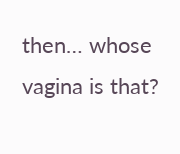then… whose vagina is that?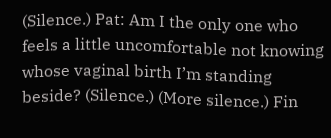(Silence.) Pat: Am I the only one who feels a little uncomfortable not knowing whose vaginal birth I’m standing beside? (Silence.) (More silence.) Fin